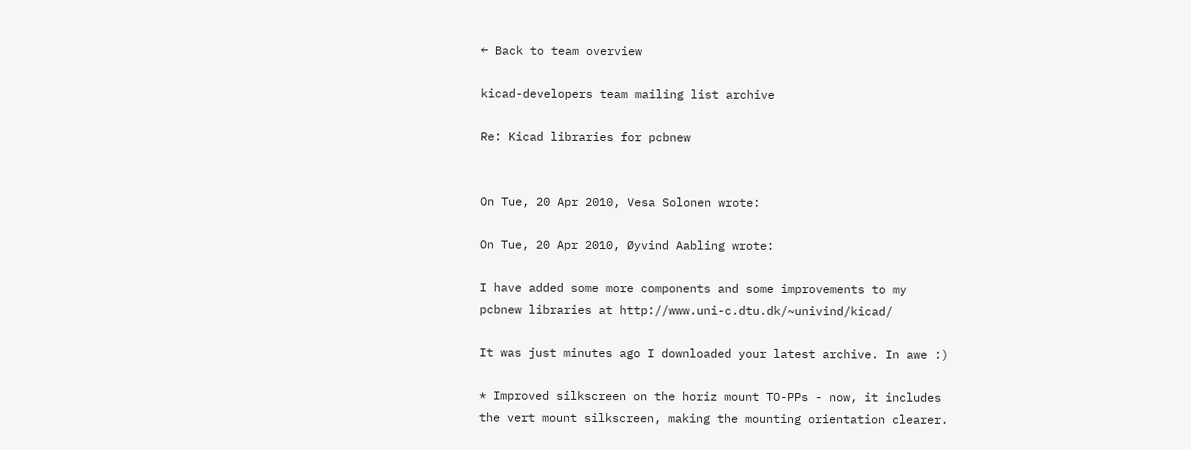← Back to team overview

kicad-developers team mailing list archive

Re: Kicad libraries for pcbnew


On Tue, 20 Apr 2010, Vesa Solonen wrote:

On Tue, 20 Apr 2010, Øyvind Aabling wrote:

I have added some more components and some improvements to my
pcbnew libraries at http://www.uni-c.dtu.dk/~univind/kicad/

It was just minutes ago I downloaded your latest archive. In awe :)

* Improved silkscreen on the horiz mount TO-PPs - now, it includes
the vert mount silkscreen, making the mounting orientation clearer.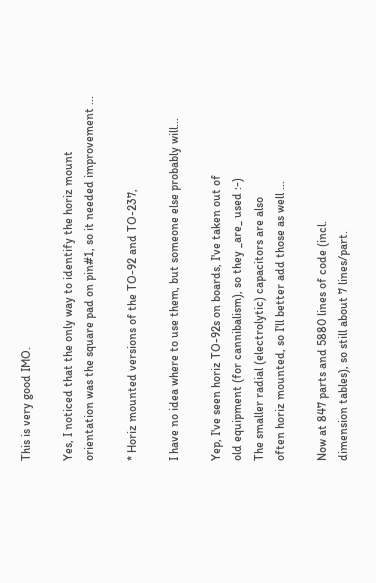This is very good IMO.

Yes, I noticed that the only way to identify the horiz mount
orientation was the square pad on pin#1, so it needed improvement ...

* Horiz mounted versions of the TO-92 and TO-237,

I have no idea where to use them, but someone else probably will...

Yep, I've seen horiz TO-92s on boards, I've taken out of
old equipment (for cannibalism), so they _are_ used :-)
The smaller radial (electrolytic) capacitors are also
often horiz mounted, so I'll better add those as well ...

Now at 847 parts and 5880 lines of code (incl.
dimension tables), so still about 7 lines/part.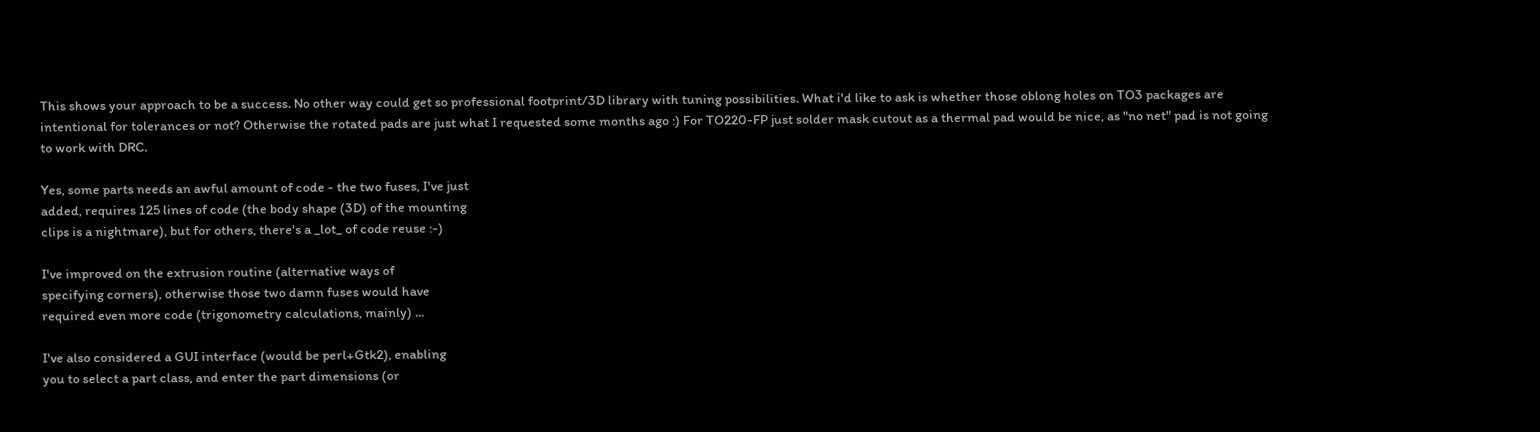This shows your approach to be a success. No other way could get so professional footprint/3D library with tuning possibilities. What i'd like to ask is whether those oblong holes on TO3 packages are intentional for tolerances or not? Otherwise the rotated pads are just what I requested some months ago :) For TO220-FP just solder mask cutout as a thermal pad would be nice, as "no net" pad is not going to work with DRC.

Yes, some parts needs an awful amount of code - the two fuses, I've just
added, requires 125 lines of code (the body shape (3D) of the mounting
clips is a nightmare), but for others, there's a _lot_ of code reuse :-)

I've improved on the extrusion routine (alternative ways of
specifying corners), otherwise those two damn fuses would have
required even more code (trigonometry calculations, mainly) ...

I've also considered a GUI interface (would be perl+Gtk2), enabling
you to select a part class, and enter the part dimensions (or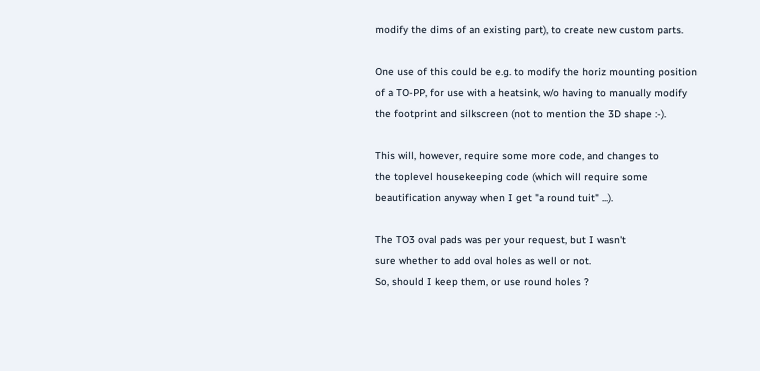modify the dims of an existing part), to create new custom parts.

One use of this could be e.g. to modify the horiz mounting position
of a TO-PP, for use with a heatsink, w/o having to manually modify
the footprint and silkscreen (not to mention the 3D shape :-).

This will, however, require some more code, and changes to
the toplevel housekeeping code (which will require some
beautification anyway when I get "a round tuit" ...).

The TO3 oval pads was per your request, but I wasn't
sure whether to add oval holes as well or not.
So, should I keep them, or use round holes ?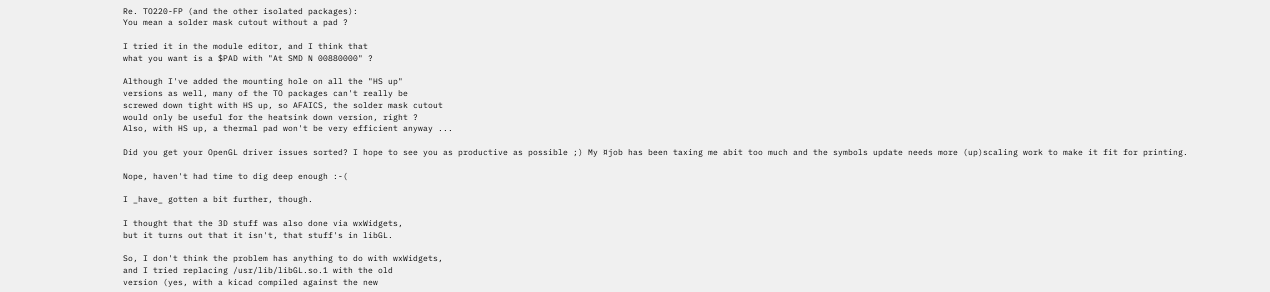Re. TO220-FP (and the other isolated packages):
You mean a solder mask cutout without a pad ?

I tried it in the module editor, and I think that
what you want is a $PAD with "At SMD N 00880000" ?

Although I've added the mounting hole on all the "HS up"
versions as well, many of the TO packages can't really be
screwed down tight with HS up, so AFAICS, the solder mask cutout
would only be useful for the heatsink down version, right ?
Also, with HS up, a thermal pad won't be very efficient anyway ...

Did you get your OpenGL driver issues sorted? I hope to see you as productive as possible ;) My ¤job has been taxing me abit too much and the symbols update needs more (up)scaling work to make it fit for printing.

Nope, haven't had time to dig deep enough :-(

I _have_ gotten a bit further, though.

I thought that the 3D stuff was also done via wxWidgets,
but it turns out that it isn't, that stuff's in libGL.

So, I don't think the problem has anything to do with wxWidgets,
and I tried replacing /usr/lib/libGL.so.1 with the old
version (yes, with a kicad compiled against the new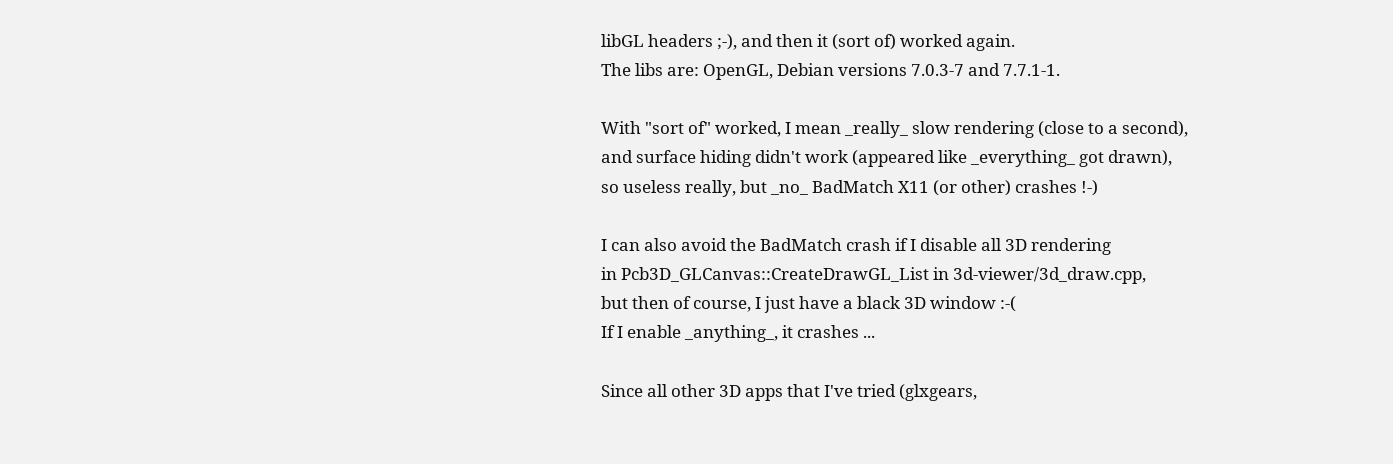libGL headers ;-), and then it (sort of) worked again.
The libs are: OpenGL, Debian versions 7.0.3-7 and 7.7.1-1.

With "sort of" worked, I mean _really_ slow rendering (close to a second),
and surface hiding didn't work (appeared like _everything_ got drawn),
so useless really, but _no_ BadMatch X11 (or other) crashes !-)

I can also avoid the BadMatch crash if I disable all 3D rendering
in Pcb3D_GLCanvas::CreateDrawGL_List in 3d-viewer/3d_draw.cpp,
but then of course, I just have a black 3D window :-(
If I enable _anything_, it crashes ...

Since all other 3D apps that I've tried (glxgears,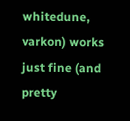whitedune,
varkon) works just fine (and pretty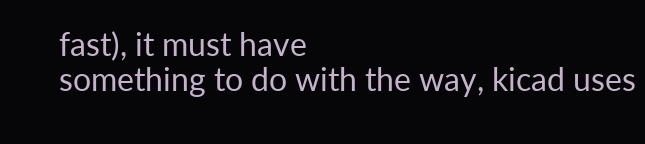fast), it must have
something to do with the way, kicad uses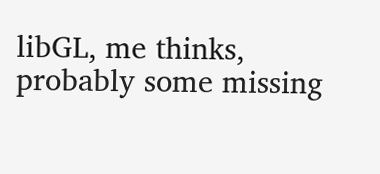libGL, me thinks,
probably some missing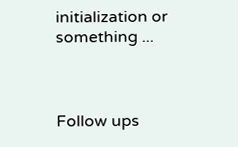initialization or something ...



Follow ups